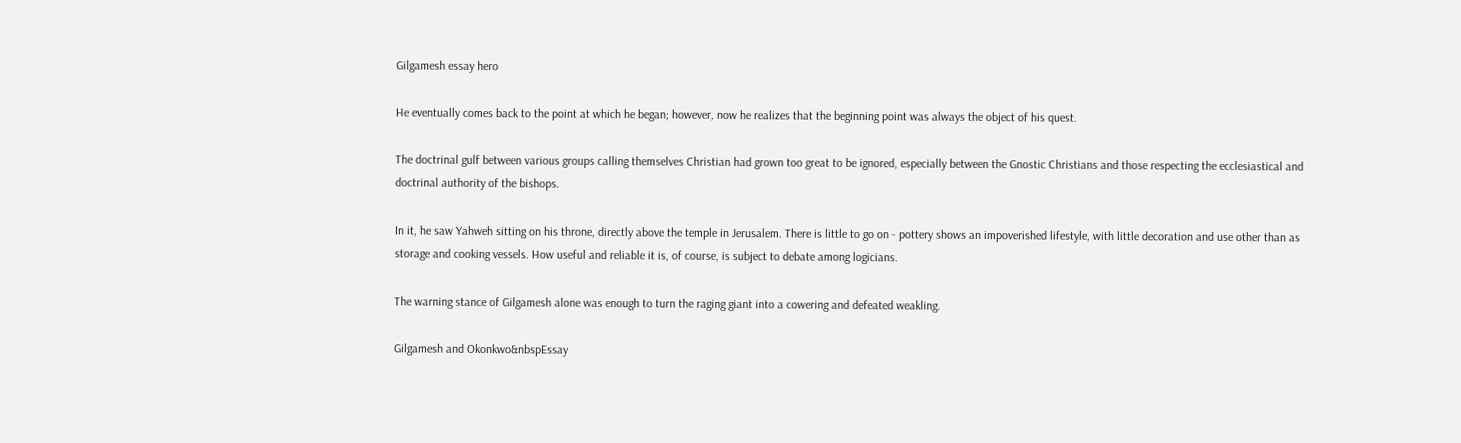Gilgamesh essay hero

He eventually comes back to the point at which he began; however, now he realizes that the beginning point was always the object of his quest.

The doctrinal gulf between various groups calling themselves Christian had grown too great to be ignored, especially between the Gnostic Christians and those respecting the ecclesiastical and doctrinal authority of the bishops.

In it, he saw Yahweh sitting on his throne, directly above the temple in Jerusalem. There is little to go on - pottery shows an impoverished lifestyle, with little decoration and use other than as storage and cooking vessels. How useful and reliable it is, of course, is subject to debate among logicians.

The warning stance of Gilgamesh alone was enough to turn the raging giant into a cowering and defeated weakling.

Gilgamesh and Okonkwo&nbspEssay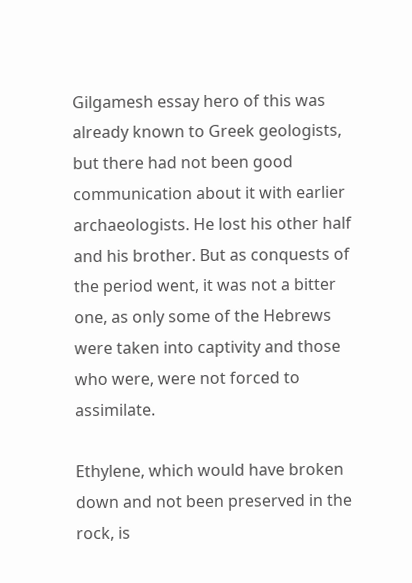Gilgamesh essay hero of this was already known to Greek geologists, but there had not been good communication about it with earlier archaeologists. He lost his other half and his brother. But as conquests of the period went, it was not a bitter one, as only some of the Hebrews were taken into captivity and those who were, were not forced to assimilate.

Ethylene, which would have broken down and not been preserved in the rock, is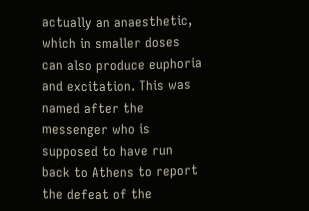actually an anaesthetic, which in smaller doses can also produce euphoria and excitation. This was named after the messenger who is supposed to have run back to Athens to report the defeat of the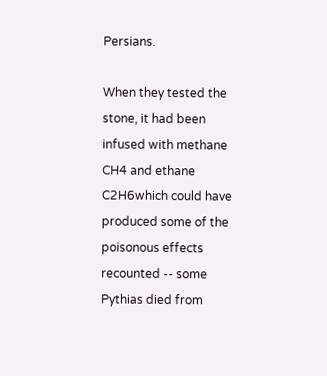Persians.

When they tested the stone, it had been infused with methane CH4 and ethane C2H6which could have produced some of the poisonous effects recounted -- some Pythias died from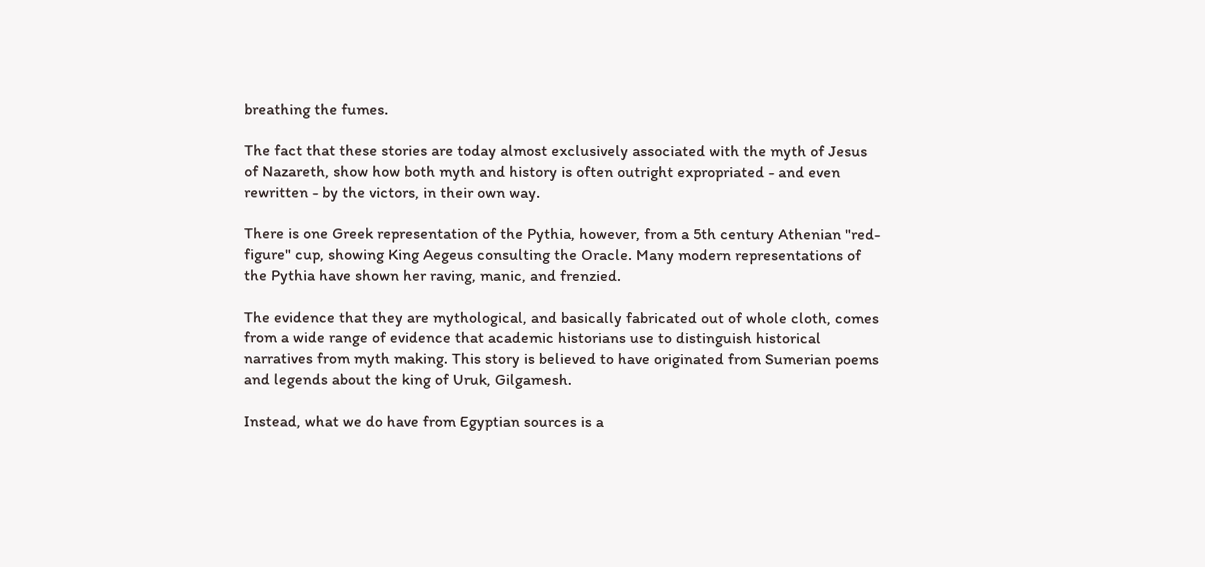breathing the fumes.

The fact that these stories are today almost exclusively associated with the myth of Jesus of Nazareth, show how both myth and history is often outright expropriated - and even rewritten - by the victors, in their own way.

There is one Greek representation of the Pythia, however, from a 5th century Athenian "red-figure" cup, showing King Aegeus consulting the Oracle. Many modern representations of the Pythia have shown her raving, manic, and frenzied.

The evidence that they are mythological, and basically fabricated out of whole cloth, comes from a wide range of evidence that academic historians use to distinguish historical narratives from myth making. This story is believed to have originated from Sumerian poems and legends about the king of Uruk, Gilgamesh.

Instead, what we do have from Egyptian sources is a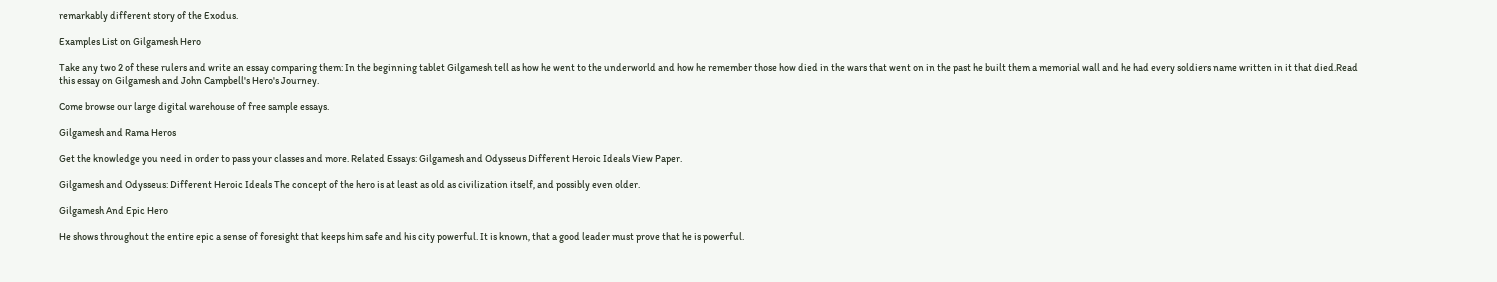remarkably different story of the Exodus.

Examples List on Gilgamesh Hero

Take any two 2 of these rulers and write an essay comparing them: In the beginning tablet Gilgamesh tell as how he went to the underworld and how he remember those how died in the wars that went on in the past he built them a memorial wall and he had every soldiers name written in it that died.Read this essay on Gilgamesh and John Campbell's Hero's Journey.

Come browse our large digital warehouse of free sample essays.

Gilgamesh and Rama Heros

Get the knowledge you need in order to pass your classes and more. Related Essays: Gilgamesh and Odysseus Different Heroic Ideals View Paper.

Gilgamesh and Odysseus: Different Heroic Ideals The concept of the hero is at least as old as civilization itself, and possibly even older.

Gilgamesh And Epic Hero

He shows throughout the entire epic a sense of foresight that keeps him safe and his city powerful. It is known, that a good leader must prove that he is powerful.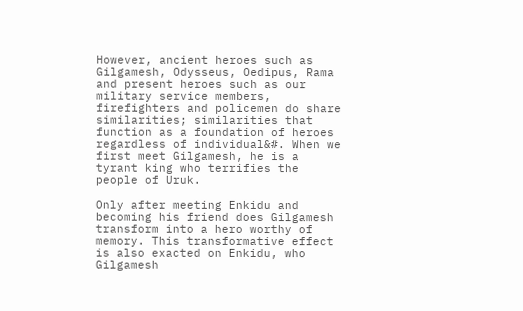However, ancient heroes such as Gilgamesh, Odysseus, Oedipus, Rama and present heroes such as our military service members, firefighters and policemen do share similarities; similarities that function as a foundation of heroes regardless of individual&#. When we first meet Gilgamesh, he is a tyrant king who terrifies the people of Uruk.

Only after meeting Enkidu and becoming his friend does Gilgamesh transform into a hero worthy of memory. This transformative effect is also exacted on Enkidu, who Gilgamesh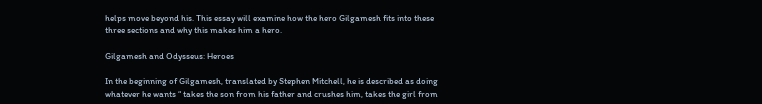helps move beyond his. This essay will examine how the hero Gilgamesh fits into these three sections and why this makes him a hero.

Gilgamesh and Odysseus: Heroes

In the beginning of Gilgamesh, translated by Stephen Mitchell, he is described as doing whatever he wants “ takes the son from his father and crushes him, takes the girl from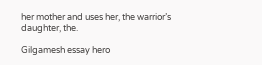her mother and uses her, the warrior’s daughter, the.

Gilgamesh essay hero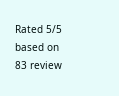Rated 5/5 based on 83 review